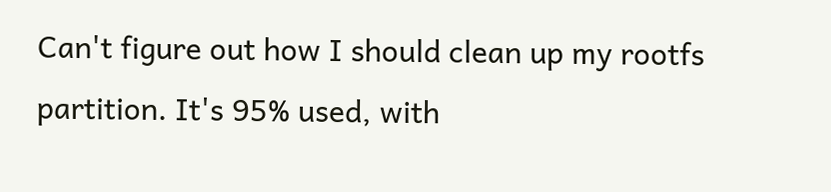Can't figure out how I should clean up my rootfs partition. It's 95% used, with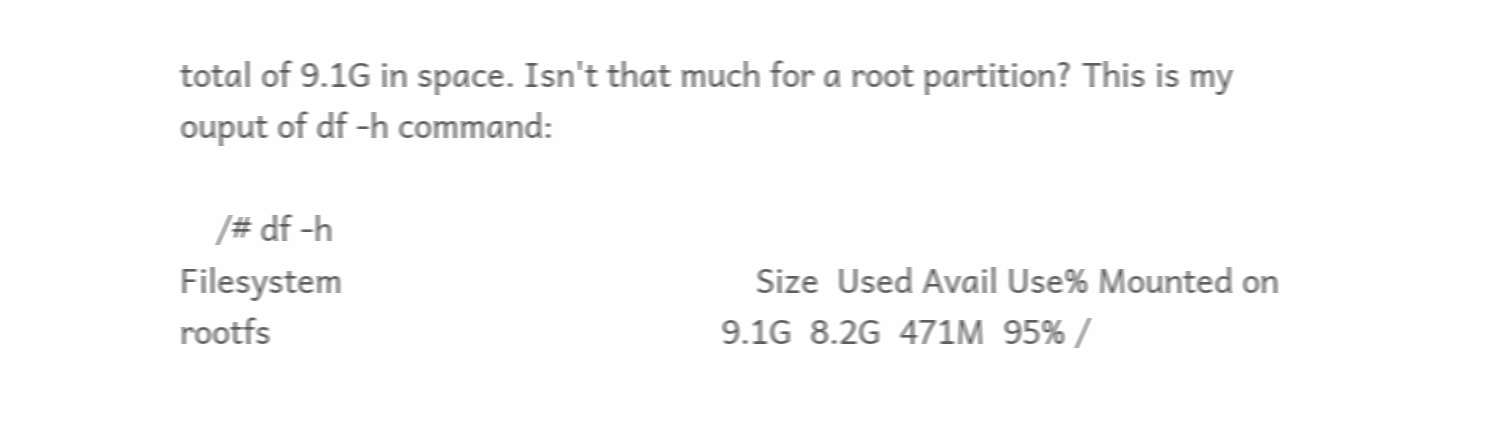total of 9.1G in space. Isn't that much for a root partition? This is my ouput of df -h command:

    /# df -h
Filesystem                                              Size  Used Avail Use% Mounted on
rootfs                                                  9.1G  8.2G  471M  95% /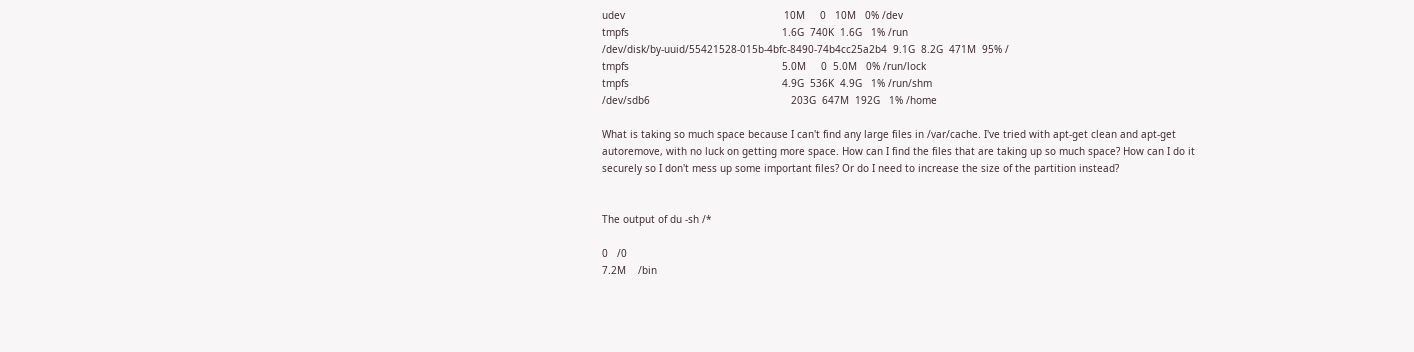udev                                                     10M     0   10M   0% /dev
tmpfs                                                   1.6G  740K  1.6G   1% /run
/dev/disk/by-uuid/55421528-015b-4bfc-8490-74b4cc25a2b4  9.1G  8.2G  471M  95% /
tmpfs                                                   5.0M     0  5.0M   0% /run/lock
tmpfs                                                   4.9G  536K  4.9G   1% /run/shm
/dev/sdb6                                               203G  647M  192G   1% /home

What is taking so much space because I can't find any large files in /var/cache. I've tried with apt-get clean and apt-get autoremove, with no luck on getting more space. How can I find the files that are taking up so much space? How can I do it securely so I don't mess up some important files? Or do I need to increase the size of the partition instead?


The output of du -sh /*

0   /0
7.2M    /bin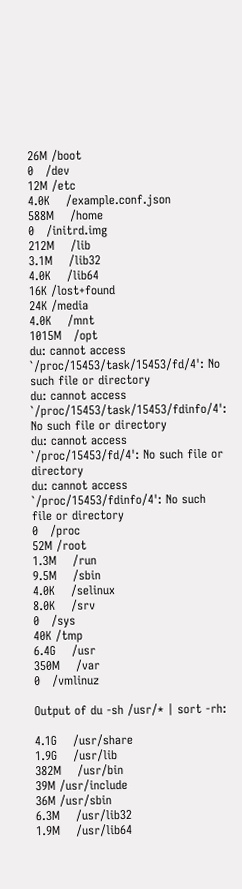26M /boot
0   /dev
12M /etc
4.0K    /example.conf.json
588M    /home
0   /initrd.img
212M    /lib
3.1M    /lib32
4.0K    /lib64
16K /lost+found
24K /media
4.0K    /mnt
1015M   /opt
du: cannot access `/proc/15453/task/15453/fd/4': No such file or directory
du: cannot access `/proc/15453/task/15453/fdinfo/4': No such file or directory
du: cannot access `/proc/15453/fd/4': No such file or directory
du: cannot access `/proc/15453/fdinfo/4': No such file or directory
0   /proc
52M /root
1.3M    /run
9.5M    /sbin
4.0K    /selinux
8.0K    /srv
0   /sys
40K /tmp
6.4G    /usr
350M    /var
0   /vmlinuz

Output of du -sh /usr/* | sort -rh:

4.1G    /usr/share
1.9G    /usr/lib
382M    /usr/bin
39M /usr/include
36M /usr/sbin
6.3M    /usr/lib32
1.9M    /usr/lib64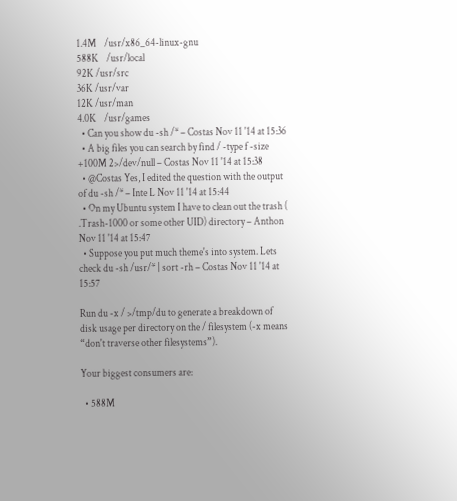1.4M    /usr/x86_64-linux-gnu
588K    /usr/local
92K /usr/src
36K /usr/var
12K /usr/man
4.0K    /usr/games
  • Can you show du -sh /* – Costas Nov 11 '14 at 15:36
  • A big files you can search by find / -type f -size +100M 2>/dev/null – Costas Nov 11 '14 at 15:38
  • @Costas Yes, I edited the question with the output of du -sh /* – Inte L Nov 11 '14 at 15:44
  • On my Ubuntu system I have to clean out the trash ( .Trash-1000 or some other UID) directory – Anthon Nov 11 '14 at 15:47
  • Suppose you put much theme's into system. Lets check du -sh /usr/* | sort -rh – Costas Nov 11 '14 at 15:57

Run du -x / >/tmp/du to generate a breakdown of disk usage per directory on the / filesystem (-x means “don't traverse other filesystems”).

Your biggest consumers are:

  • 588M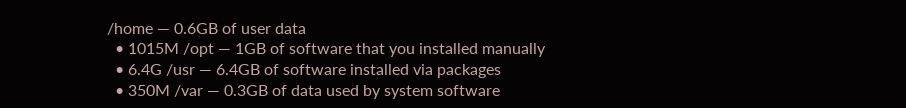/home — 0.6GB of user data
  • 1015M /opt — 1GB of software that you installed manually
  • 6.4G /usr — 6.4GB of software installed via packages
  • 350M /var — 0.3GB of data used by system software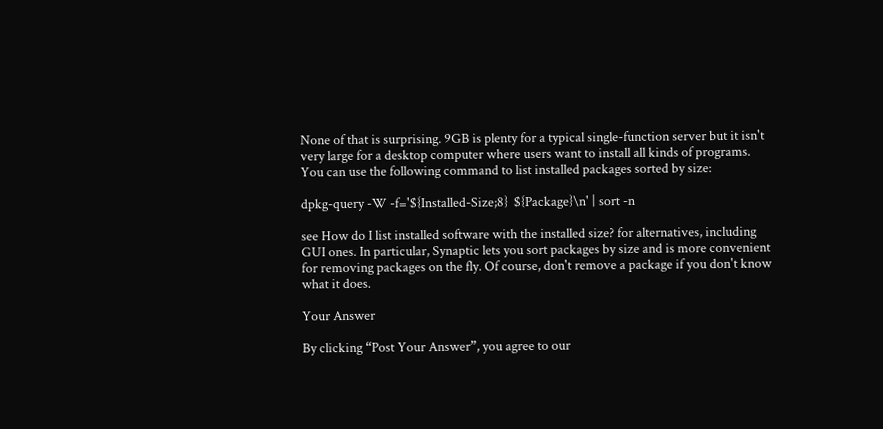None of that is surprising. 9GB is plenty for a typical single-function server but it isn't very large for a desktop computer where users want to install all kinds of programs. You can use the following command to list installed packages sorted by size:

dpkg-query -W -f='${Installed-Size;8}  ${Package}\n' | sort -n

see How do I list installed software with the installed size? for alternatives, including GUI ones. In particular, Synaptic lets you sort packages by size and is more convenient for removing packages on the fly. Of course, don't remove a package if you don't know what it does.

Your Answer

By clicking “Post Your Answer”, you agree to our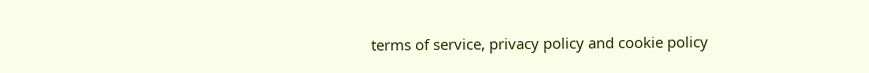terms of service, privacy policy and cookie policy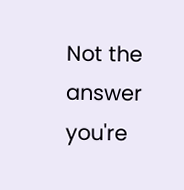Not the answer you're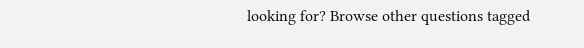looking for? Browse other questions tagged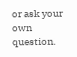or ask your own question.